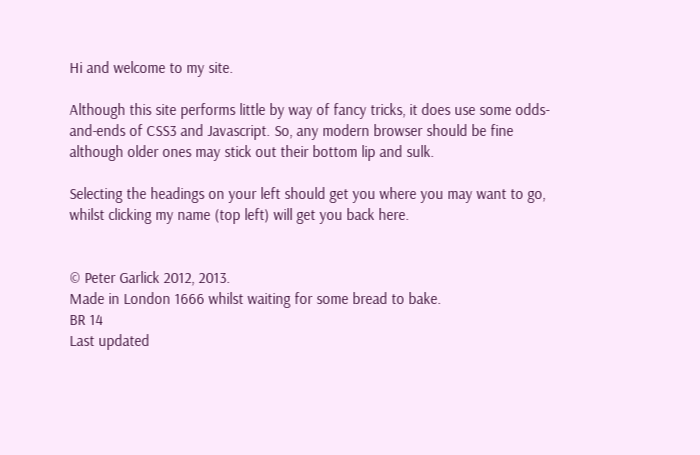Hi and welcome to my site.

Although this site performs little by way of fancy tricks, it does use some odds-and-ends of CSS3 and Javascript. So, any modern browser should be fine although older ones may stick out their bottom lip and sulk.

Selecting the headings on your left should get you where you may want to go, whilst clicking my name (top left) will get you back here.


© Peter Garlick 2012, 2013.
Made in London 1666 whilst waiting for some bread to bake.
BR 14
Last updated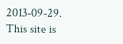2013-09-29.
This site is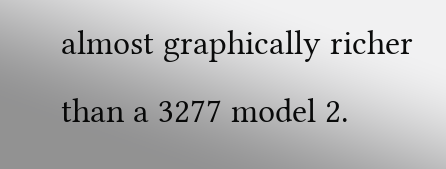almost graphically richer than a 3277 model 2.